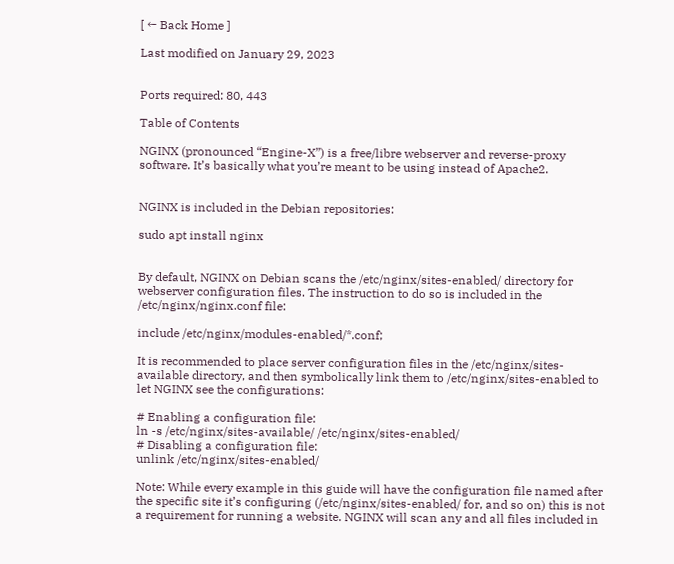[ ← Back Home ]

Last modified on January 29, 2023


Ports required: 80, 443

Table of Contents

NGINX (pronounced “Engine-X”) is a free/libre webserver and reverse-proxy software. It’s basically what you’re meant to be using instead of Apache2.


NGINX is included in the Debian repositories:

sudo apt install nginx


By default, NGINX on Debian scans the /etc/nginx/sites-enabled/ directory for webserver configuration files. The instruction to do so is included in the /etc/nginx/nginx.conf file:

include /etc/nginx/modules-enabled/*.conf;

It is recommended to place server configuration files in the /etc/nginx/sites-available directory, and then symbolically link them to /etc/nginx/sites-enabled to let NGINX see the configurations:

# Enabling a configuration file:
ln -s /etc/nginx/sites-available/ /etc/nginx/sites-enabled/
# Disabling a configuration file:
unlink /etc/nginx/sites-enabled/

Note: While every example in this guide will have the configuration file named after the specific site it’s configuring (/etc/nginx/sites-enabled/ for, and so on) this is not a requirement for running a website. NGINX will scan any and all files included in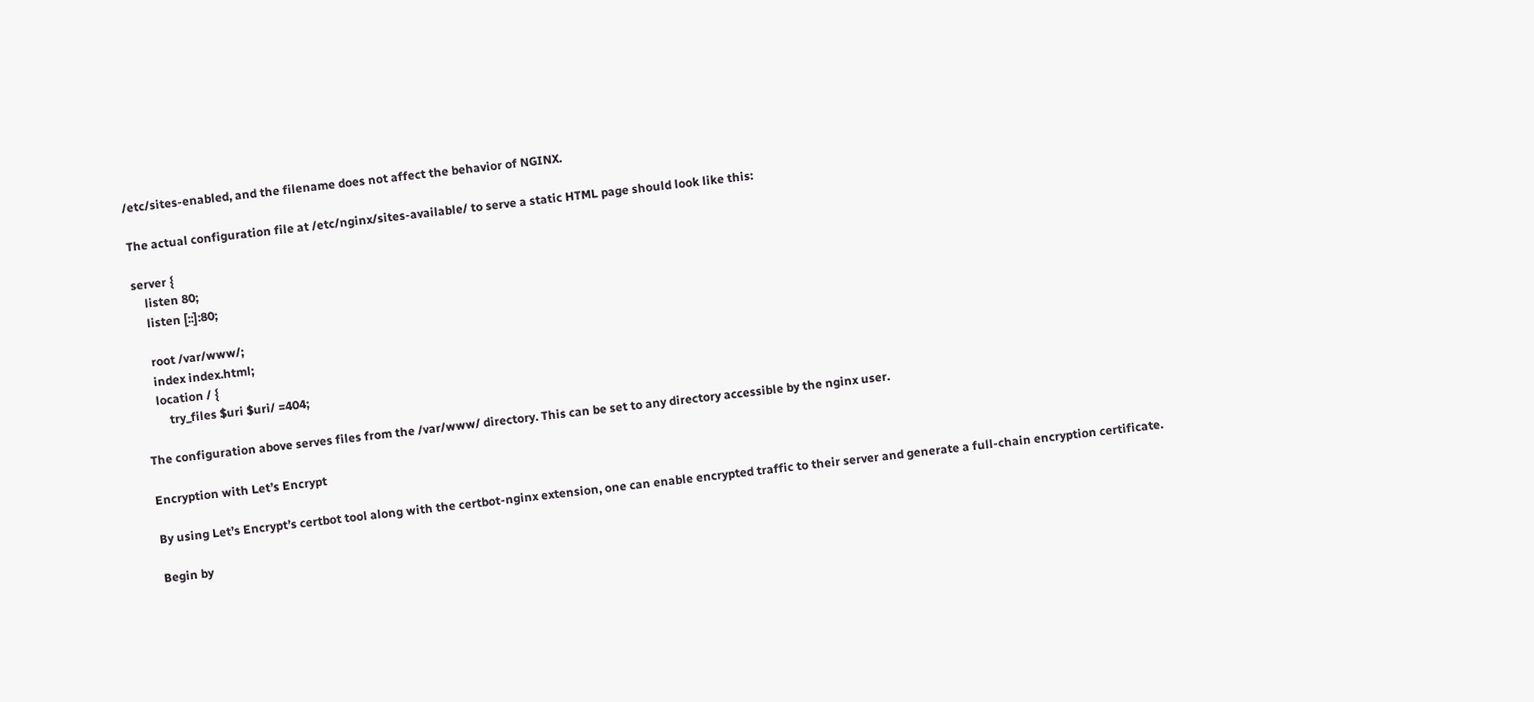/etc/sites-enabled, and the filename does not affect the behavior of NGINX.

The actual configuration file at /etc/nginx/sites-available/ to serve a static HTML page should look like this:

server {
    listen 80;
    listen [::]:80;

    root /var/www/;
    index index.html;
    location / {
        try_files $uri $uri/ =404;

The configuration above serves files from the /var/www/ directory. This can be set to any directory accessible by the nginx user.

Encryption with Let’s Encrypt

By using Let’s Encrypt’s certbot tool along with the certbot-nginx extension, one can enable encrypted traffic to their server and generate a full-chain encryption certificate.

Begin by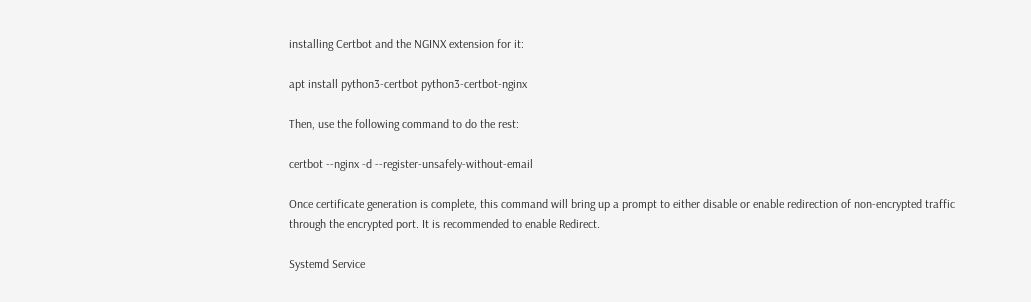installing Certbot and the NGINX extension for it:

apt install python3-certbot python3-certbot-nginx

Then, use the following command to do the rest:

certbot --nginx -d --register-unsafely-without-email

Once certificate generation is complete, this command will bring up a prompt to either disable or enable redirection of non-encrypted traffic through the encrypted port. It is recommended to enable Redirect.

Systemd Service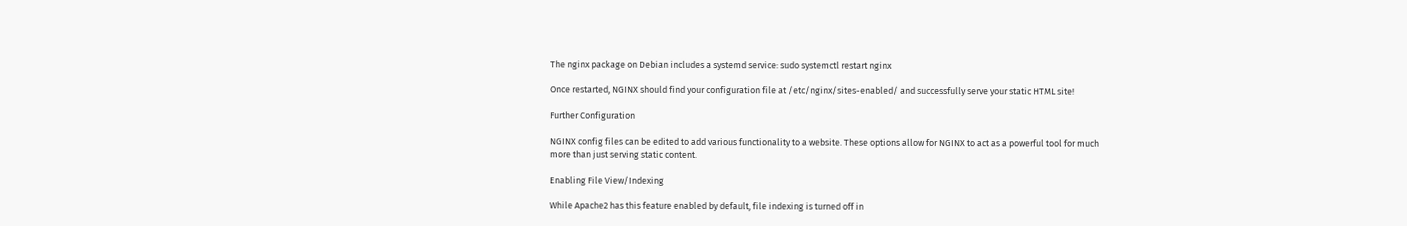The nginx package on Debian includes a systemd service: sudo systemctl restart nginx

Once restarted, NGINX should find your configuration file at /etc/nginx/sites-enabled/ and successfully serve your static HTML site!

Further Configuration

NGINX config files can be edited to add various functionality to a website. These options allow for NGINX to act as a powerful tool for much more than just serving static content.

Enabling File View/Indexing

While Apache2 has this feature enabled by default, file indexing is turned off in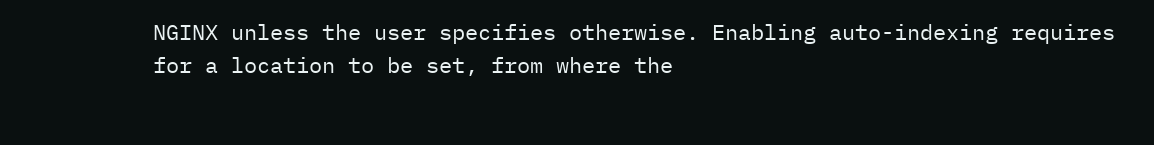NGINX unless the user specifies otherwise. Enabling auto-indexing requires for a location to be set, from where the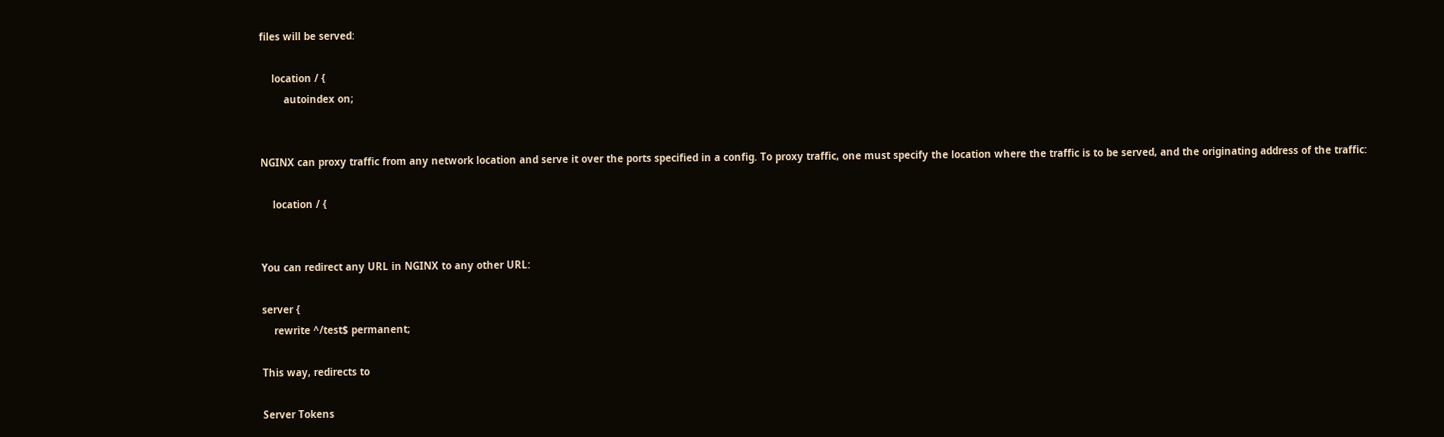files will be served:

    location / {
        autoindex on;


NGINX can proxy traffic from any network location and serve it over the ports specified in a config. To proxy traffic, one must specify the location where the traffic is to be served, and the originating address of the traffic:

    location / {


You can redirect any URL in NGINX to any other URL:

server {
    rewrite ^/test$ permanent;

This way, redirects to

Server Tokens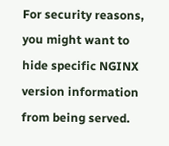For security reasons, you might want to hide specific NGINX version information from being served.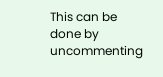This can be done by uncommenting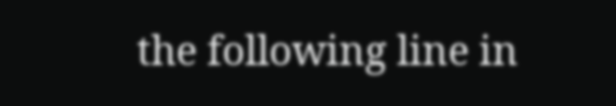the following line in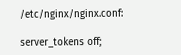/etc/nginx/nginx.conf:

server_tokens off;